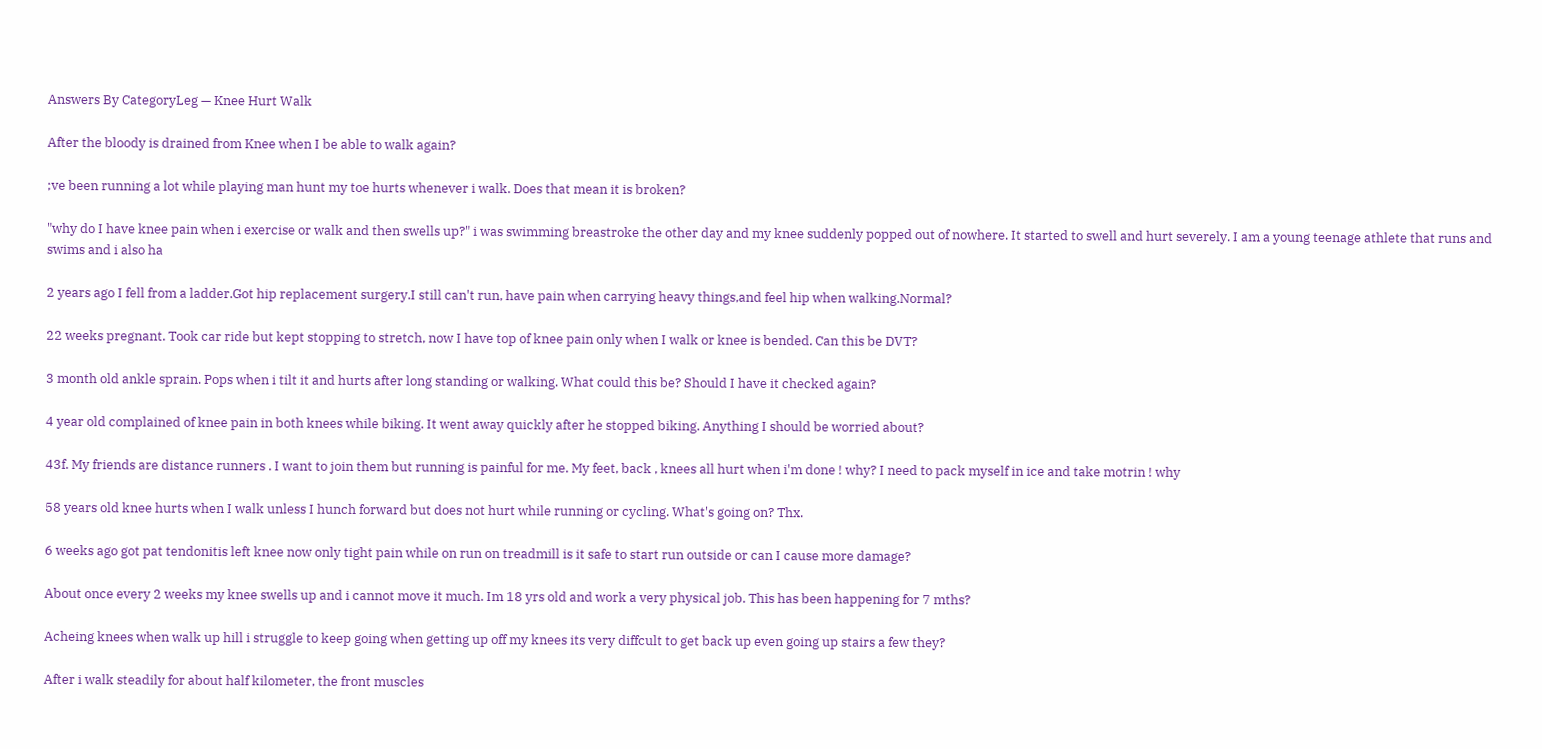Answers By CategoryLeg — Knee Hurt Walk

After the bloody is drained from Knee when I be able to walk again?

;ve been running a lot while playing man hunt my toe hurts whenever i walk. Does that mean it is broken?

"why do I have knee pain when i exercise or walk and then swells up?" i was swimming breastroke the other day and my knee suddenly popped out of nowhere. It started to swell and hurt severely. I am a young teenage athlete that runs and swims and i also ha

2 years ago I fell from a ladder.Got hip replacement surgery.I still can't run, have pain when carrying heavy things,and feel hip when walking.Normal?

22 weeks pregnant. Took car ride but kept stopping to stretch, now I have top of knee pain only when I walk or knee is bended. Can this be DVT?

3 month old ankle sprain. Pops when i tilt it and hurts after long standing or walking. What could this be? Should I have it checked again?

4 year old complained of knee pain in both knees while biking. It went away quickly after he stopped biking. Anything I should be worried about?

43f. My friends are distance runners . I want to join them but running is painful for me. My feet, back , knees all hurt when i'm done ! why? I need to pack myself in ice and take motrin ! why

58 years old knee hurts when I walk unless I hunch forward but does not hurt while running or cycling. What's going on? Thx.

6 weeks ago got pat tendonitis left knee now only tight pain while on run on treadmill is it safe to start run outside or can I cause more damage?

About once every 2 weeks my knee swells up and i cannot move it much. Im 18 yrs old and work a very physical job. This has been happening for 7 mths?

Acheing knees when walk up hill i struggle to keep going when getting up off my knees its very diffcult to get back up even going up stairs a few they?

After i walk steadily for about half kilometer, the front muscles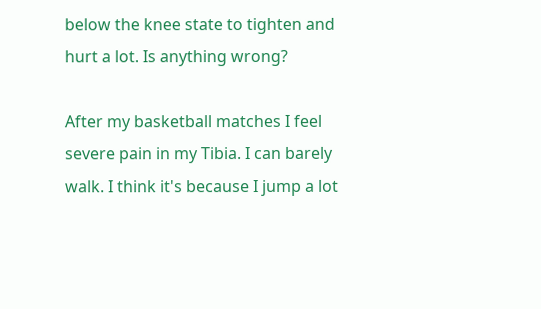below the knee state to tighten and hurt a lot. Is anything wrong?

After my basketball matches I feel severe pain in my Tibia. I can barely walk. I think it's because I jump a lot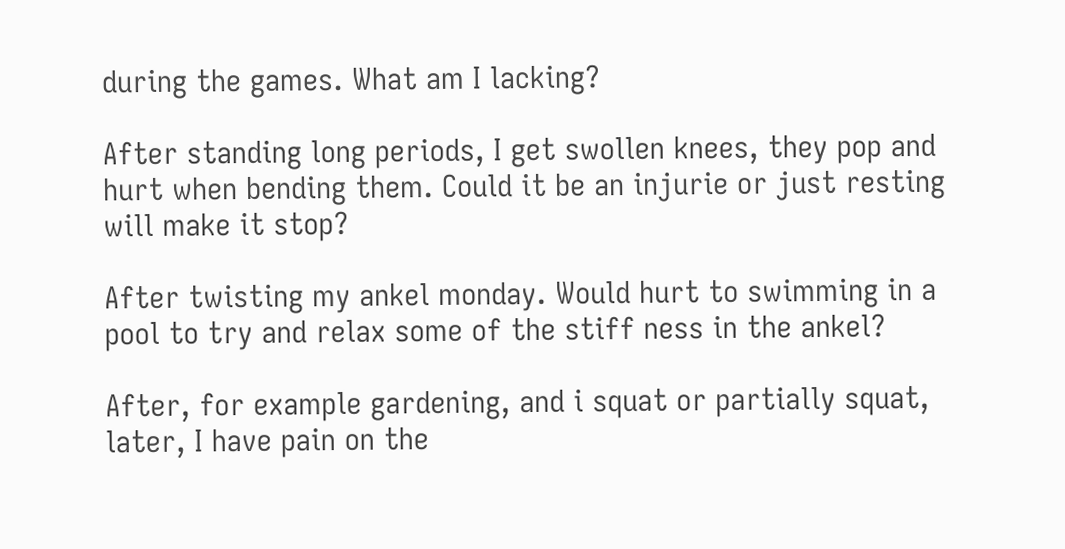during the games. What am I lacking?

After standing long periods, I get swollen knees, they pop and hurt when bending them. Could it be an injurie or just resting will make it stop?

After twisting my ankel monday. Would hurt to swimming in a pool to try and relax some of the stiff ness in the ankel?

After, for example gardening, and i squat or partially squat, later, I have pain on the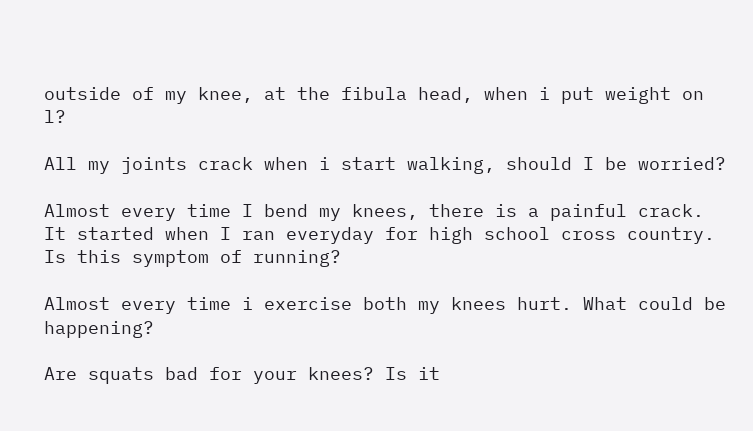outside of my knee, at the fibula head, when i put weight on l?

All my joints crack when i start walking, should I be worried?

Almost every time I bend my knees, there is a painful crack. It started when I ran everyday for high school cross country. Is this symptom of running?

Almost every time i exercise both my knees hurt. What could be happening?

Are squats bad for your knees? Is it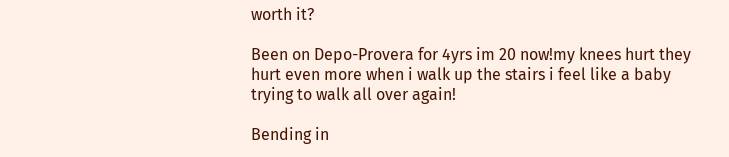worth it?

Been on Depo-Provera for 4yrs im 20 now!my knees hurt they hurt even more when i walk up the stairs i feel like a baby trying to walk all over again!

Bending in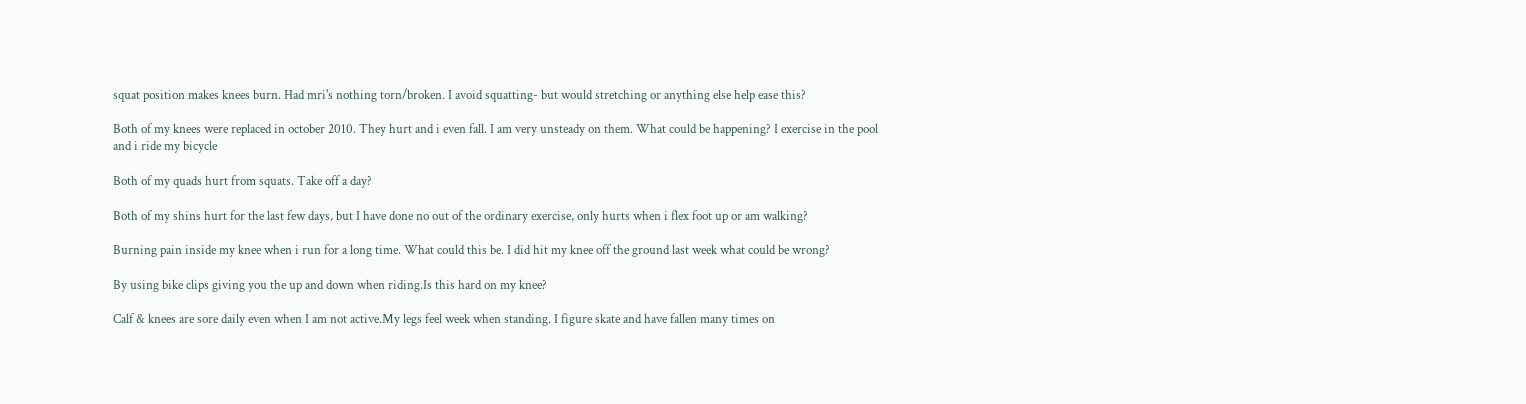squat position makes knees burn. Had mri's nothing torn/broken. I avoid squatting- but would stretching or anything else help ease this?

Both of my knees were replaced in october 2010. They hurt and i even fall. I am very unsteady on them. What could be happening? I exercise in the pool and i ride my bicycle

Both of my quads hurt from squats. Take off a day?

Both of my shins hurt for the last few days, but I have done no out of the ordinary exercise, only hurts when i flex foot up or am walking?

Burning pain inside my knee when i run for a long time. What could this be. I did hit my knee off the ground last week what could be wrong?

By using bike clips giving you the up and down when riding.Is this hard on my knee?

Calf & knees are sore daily even when I am not active.My legs feel week when standing. I figure skate and have fallen many times on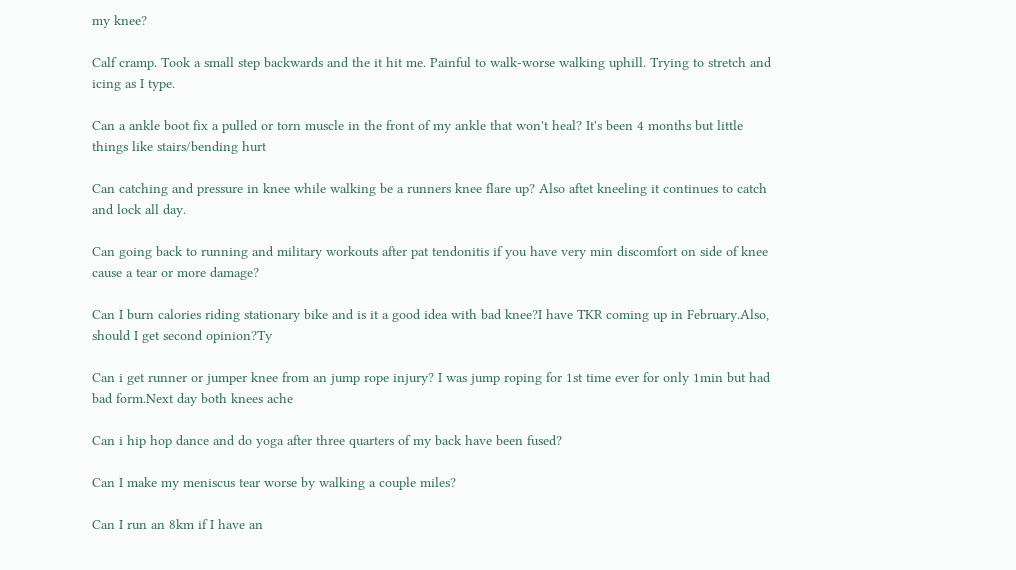my knee?

Calf cramp. Took a small step backwards and the it hit me. Painful to walk-worse walking uphill. Trying to stretch and icing as I type.

Can a ankle boot fix a pulled or torn muscle in the front of my ankle that won't heal? It's been 4 months but little things like stairs/bending hurt

Can catching and pressure in knee while walking be a runners knee flare up? Also aftet kneeling it continues to catch and lock all day.

Can going back to running and military workouts after pat tendonitis if you have very min discomfort on side of knee cause a tear or more damage?

Can I burn calories riding stationary bike and is it a good idea with bad knee?I have TKR coming up in February.Also, should I get second opinion?Ty

Can i get runner or jumper knee from an jump rope injury? I was jump roping for 1st time ever for only 1min but had bad form.Next day both knees ache

Can i hip hop dance and do yoga after three quarters of my back have been fused?

Can I make my meniscus tear worse by walking a couple miles?

Can I run an 8km if I have an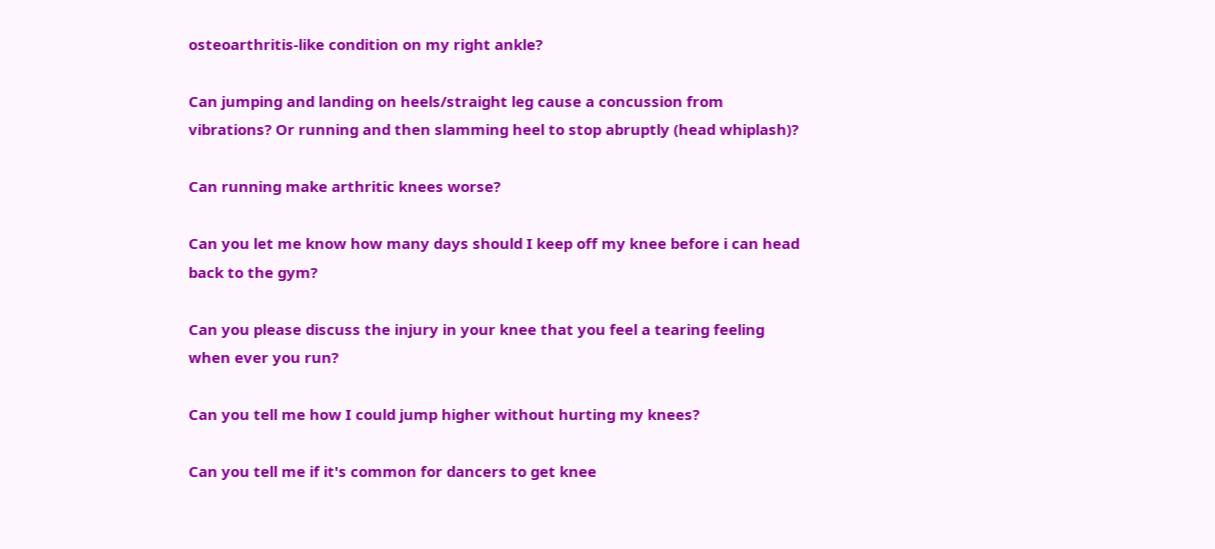osteoarthritis-like condition on my right ankle?

Can jumping and landing on heels/straight leg cause a concussion from vibrations? Or running and then slamming heel to stop abruptly (head whiplash)?

Can running make arthritic knees worse?

Can you let me know how many days should I keep off my knee before i can head back to the gym?

Can you please discuss the injury in your knee that you feel a tearing feeling when ever you run?

Can you tell me how I could jump higher without hurting my knees?

Can you tell me if it's common for dancers to get knee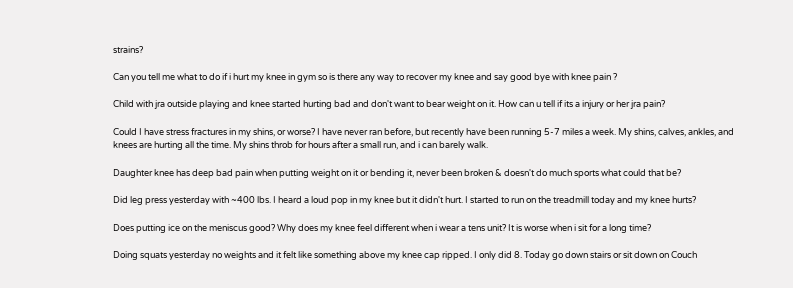strains?

Can you tell me what to do if i hurt my knee in gym so is there any way to recover my knee and say good bye with knee pain ?

Child with jra outside playing and knee started hurting bad and don't want to bear weight on it. How can u tell if its a injury or her jra pain?

Could I have stress fractures in my shins, or worse? I have never ran before, but recently have been running 5-7 miles a week. My shins, calves, ankles, and knees are hurting all the time. My shins throb for hours after a small run, and i can barely walk.

Daughter knee has deep bad pain when putting weight on it or bending it, never been broken & doesn't do much sports what could that be?

Did leg press yesterday with ~400 lbs. I heard a loud pop in my knee but it didn't hurt. I started to run on the treadmill today and my knee hurts?

Does putting ice on the meniscus good? Why does my knee feel different when i wear a tens unit? It is worse when i sit for a long time?

Doing squats yesterday no weights and it felt like something above my knee cap ripped. I only did 8. Today go down stairs or sit down on Couch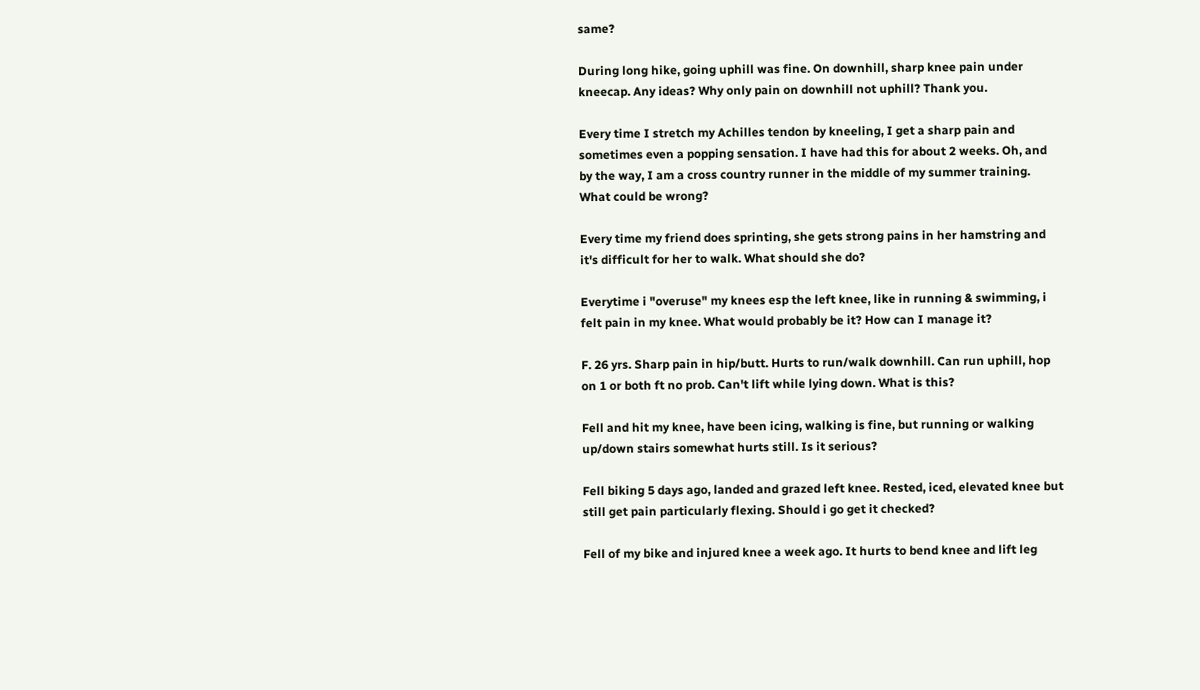same?

During long hike, going uphill was fine. On downhill, sharp knee pain under kneecap. Any ideas? Why only pain on downhill not uphill? Thank you.

Every time I stretch my Achilles tendon by kneeling, I get a sharp pain and sometimes even a popping sensation. I have had this for about 2 weeks. Oh, and by the way, I am a cross country runner in the middle of my summer training. What could be wrong?

Every time my friend does sprinting, she gets strong pains in her hamstring and it's difficult for her to walk. What should she do?

Everytime i "overuse" my knees esp the left knee, like in running & swimming, i felt pain in my knee. What would probably be it? How can I manage it?

F. 26 yrs. Sharp pain in hip/butt. Hurts to run/walk downhill. Can run uphill, hop on 1 or both ft no prob. Can't lift while lying down. What is this?

Fell and hit my knee, have been icing, walking is fine, but running or walking up/down stairs somewhat hurts still. Is it serious?

Fell biking 5 days ago, landed and grazed left knee. Rested, iced, elevated knee but still get pain particularly flexing. Should i go get it checked?

Fell of my bike and injured knee a week ago. It hurts to bend knee and lift leg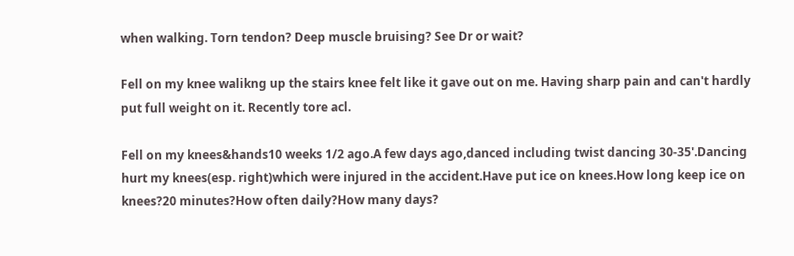when walking. Torn tendon? Deep muscle bruising? See Dr or wait?

Fell on my knee walikng up the stairs knee felt like it gave out on me. Having sharp pain and can't hardly put full weight on it. Recently tore acl.

Fell on my knees&hands10 weeks 1/2 ago.A few days ago,danced including twist dancing 30-35'.Dancing hurt my knees(esp. right)which were injured in the accident.Have put ice on knees.How long keep ice on knees?20 minutes?How often daily?How many days?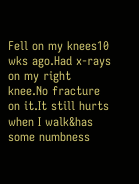Fell on my knees10 wks ago.Had x-rays on my right knee.No fracture on it.It still hurts when I walk&has some numbness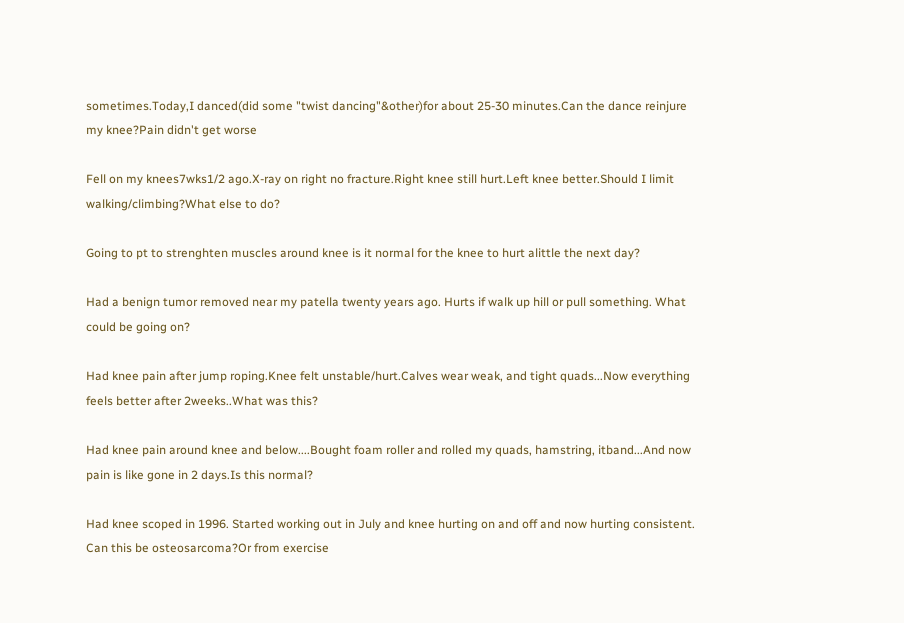sometimes.Today,I danced(did some "twist dancing"&other)for about 25-30 minutes.Can the dance reinjure my knee?Pain didn't get worse

Fell on my knees7wks1/2 ago.X-ray on right no fracture.Right knee still hurt.Left knee better.Should I limit walking/climbing?What else to do?

Going to pt to strenghten muscles around knee is it normal for the knee to hurt alittle the next day?

Had a benign tumor removed near my patella twenty years ago. Hurts if walk up hill or pull something. What could be going on?

Had knee pain after jump roping.Knee felt unstable/hurt.Calves wear weak, and tight quads...Now everything feels better after 2weeks..What was this?

Had knee pain around knee and below....Bought foam roller and rolled my quads, hamstring, itband...And now pain is like gone in 2 days.Is this normal?

Had knee scoped in 1996. Started working out in July and knee hurting on and off and now hurting consistent. Can this be osteosarcoma?Or from exercise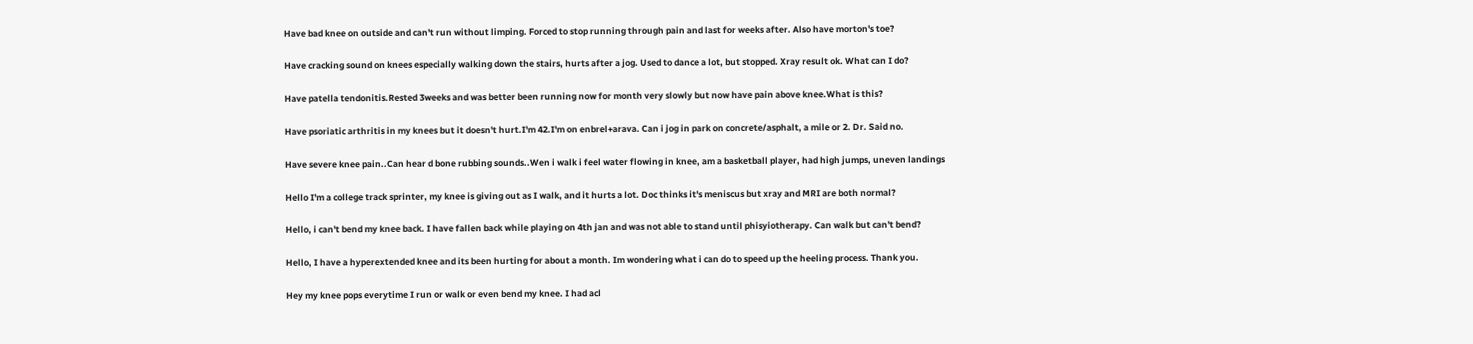Have bad knee on outside and can't run without limping. Forced to stop running through pain and last for weeks after. Also have morton's toe?

Have cracking sound on knees especially walking down the stairs, hurts after a jog. Used to dance a lot, but stopped. Xray result ok. What can I do?

Have patella tendonitis.Rested 3weeks and was better been running now for month very slowly but now have pain above knee.What is this?

Have psoriatic arthritis in my knees but it doesn't hurt.I'm 42.I'm on enbrel+arava. Can i jog in park on concrete/asphalt, a mile or 2. Dr. Said no.

Have severe knee pain..Can hear d bone rubbing sounds..Wen i walk i feel water flowing in knee, am a basketball player, had high jumps, uneven landings

Hello I'm a college track sprinter, my knee is giving out as I walk, and it hurts a lot. Doc thinks it's meniscus but xray and MRI are both normal?

Hello, i can't bend my knee back. I have fallen back while playing on 4th jan and was not able to stand until phisyiotherapy. Can walk but can't bend?

Hello, I have a hyperextended knee and its been hurting for about a month. Im wondering what i can do to speed up the heeling process. Thank you.

Hey my knee pops everytime I run or walk or even bend my knee. I had acl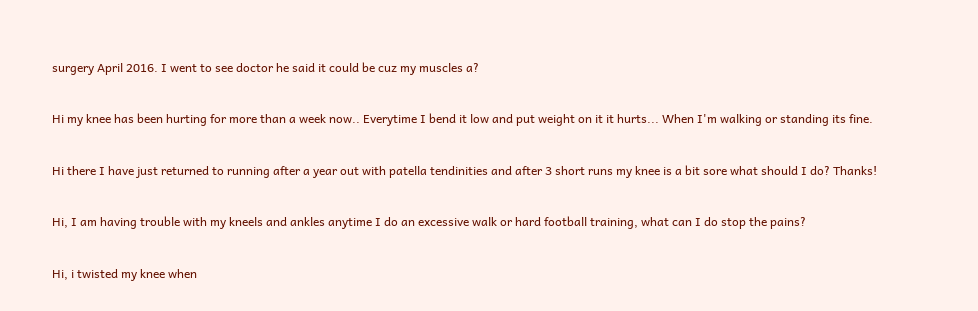surgery April 2016. I went to see doctor he said it could be cuz my muscles a?

Hi my knee has been hurting for more than a week now.. Everytime I bend it low and put weight on it it hurts... When I'm walking or standing its fine.

Hi there I have just returned to running after a year out with patella tendinities and after 3 short runs my knee is a bit sore what should I do? Thanks!

Hi, I am having trouble with my kneels and ankles anytime I do an excessive walk or hard football training, what can I do stop the pains?

Hi, i twisted my knee when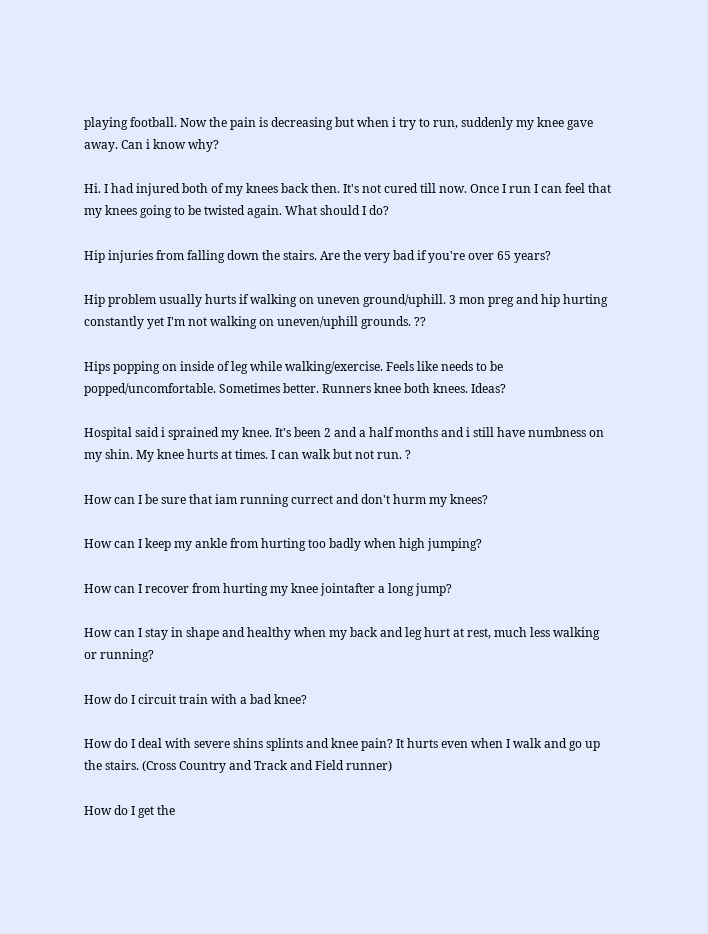playing football. Now the pain is decreasing but when i try to run, suddenly my knee gave away. Can i know why?

Hi. I had injured both of my knees back then. It's not cured till now. Once I run I can feel that my knees going to be twisted again. What should I do?

Hip injuries from falling down the stairs. Are the very bad if you're over 65 years?

Hip problem usually hurts if walking on uneven ground/uphill. 3 mon preg and hip hurting constantly yet I'm not walking on uneven/uphill grounds. ??

Hips popping on inside of leg while walking/exercise. Feels like needs to be popped/uncomfortable. Sometimes better. Runners knee both knees. Ideas?

Hospital said i sprained my knee. It's been 2 and a half months and i still have numbness on my shin. My knee hurts at times. I can walk but not run. ?

How can I be sure that iam running currect and don't hurm my knees?

How can I keep my ankle from hurting too badly when high jumping?

How can I recover from hurting my knee jointafter a long jump?

How can I stay in shape and healthy when my back and leg hurt at rest, much less walking or running?

How do I circuit train with a bad knee?

How do I deal with severe shins splints and knee pain? It hurts even when I walk and go up the stairs. (Cross Country and Track and Field runner)

How do I get the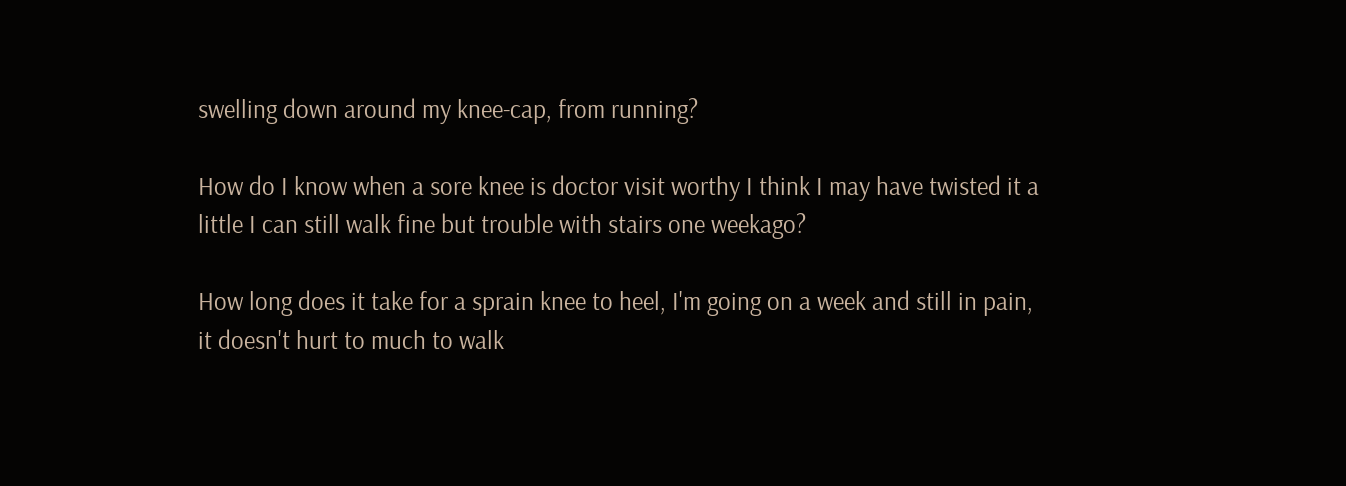swelling down around my knee-cap, from running?

How do I know when a sore knee is doctor visit worthy I think I may have twisted it a little I can still walk fine but trouble with stairs one weekago?

How long does it take for a sprain knee to heel, I'm going on a week and still in pain, it doesn't hurt to much to walk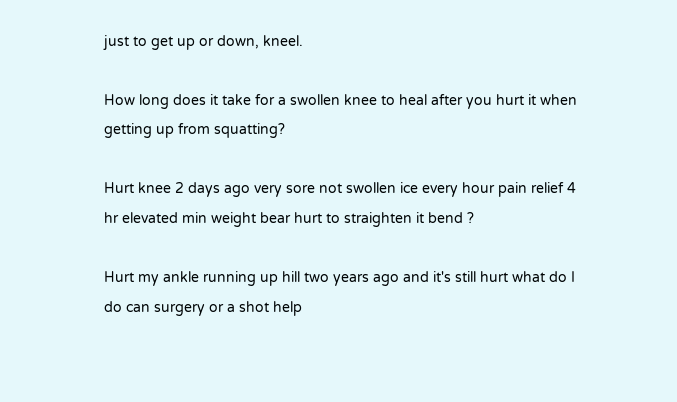just to get up or down, kneel.

How long does it take for a swollen knee to heal after you hurt it when getting up from squatting?

Hurt knee 2 days ago very sore not swollen ice every hour pain relief 4 hr elevated min weight bear hurt to straighten it bend ?

Hurt my ankle running up hill two years ago and it's still hurt what do I do can surgery or a shot help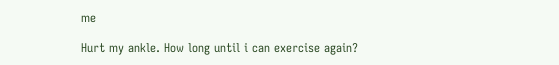me

Hurt my ankle. How long until i can exercise again?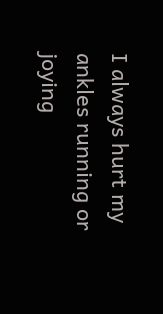I always hurt my ankles running or joying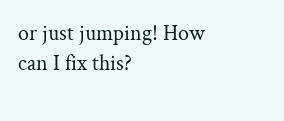or just jumping! How can I fix this?